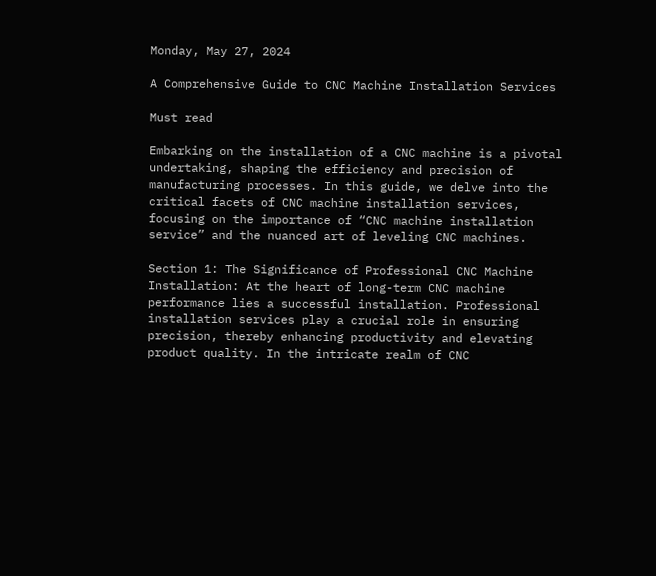Monday, May 27, 2024

A Comprehensive Guide to CNC Machine Installation Services

Must read

Embarking on the installation of a CNC machine is a pivotal undertaking, shaping the efficiency and precision of manufacturing processes. In this guide, we delve into the critical facets of CNC machine installation services, focusing on the importance of “CNC machine installation service” and the nuanced art of leveling CNC machines.

Section 1: The Significance of Professional CNC Machine Installation: At the heart of long-term CNC machine performance lies a successful installation. Professional installation services play a crucial role in ensuring precision, thereby enhancing productivity and elevating product quality. In the intricate realm of CNC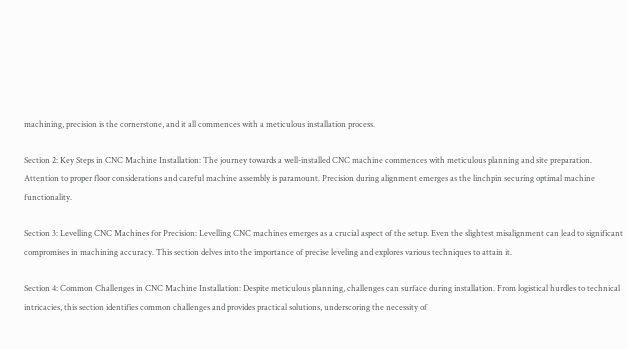machining, precision is the cornerstone, and it all commences with a meticulous installation process.

Section 2: Key Steps in CNC Machine Installation: The journey towards a well-installed CNC machine commences with meticulous planning and site preparation. Attention to proper floor considerations and careful machine assembly is paramount. Precision during alignment emerges as the linchpin securing optimal machine functionality.

Section 3: Levelling CNC Machines for Precision: Levelling CNC machines emerges as a crucial aspect of the setup. Even the slightest misalignment can lead to significant compromises in machining accuracy. This section delves into the importance of precise leveling and explores various techniques to attain it.

Section 4: Common Challenges in CNC Machine Installation: Despite meticulous planning, challenges can surface during installation. From logistical hurdles to technical intricacies, this section identifies common challenges and provides practical solutions, underscoring the necessity of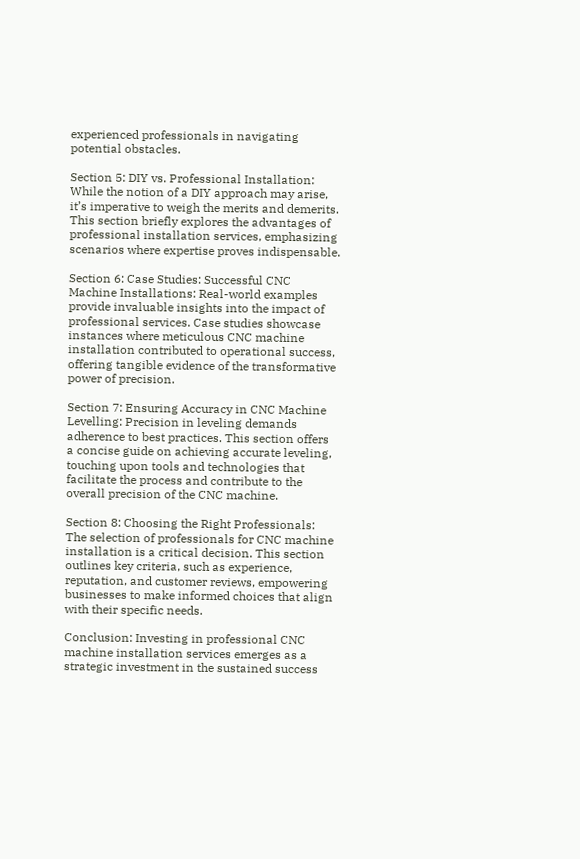experienced professionals in navigating potential obstacles.

Section 5: DIY vs. Professional Installation: While the notion of a DIY approach may arise, it’s imperative to weigh the merits and demerits. This section briefly explores the advantages of professional installation services, emphasizing scenarios where expertise proves indispensable.

Section 6: Case Studies: Successful CNC Machine Installations: Real-world examples provide invaluable insights into the impact of professional services. Case studies showcase instances where meticulous CNC machine installation contributed to operational success, offering tangible evidence of the transformative power of precision.

Section 7: Ensuring Accuracy in CNC Machine Levelling: Precision in leveling demands adherence to best practices. This section offers a concise guide on achieving accurate leveling, touching upon tools and technologies that facilitate the process and contribute to the overall precision of the CNC machine.

Section 8: Choosing the Right Professionals: The selection of professionals for CNC machine installation is a critical decision. This section outlines key criteria, such as experience, reputation, and customer reviews, empowering businesses to make informed choices that align with their specific needs.

Conclusion: Investing in professional CNC machine installation services emerges as a strategic investment in the sustained success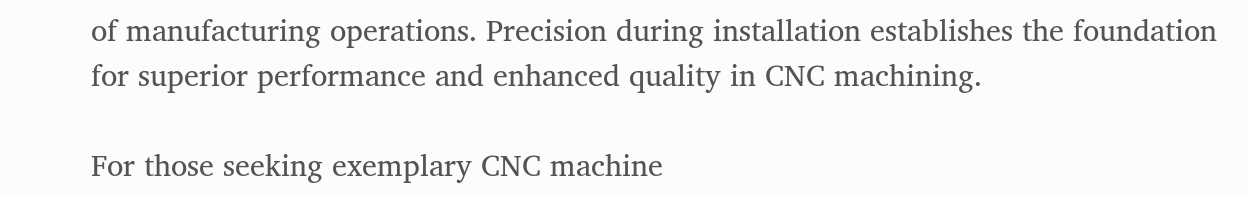of manufacturing operations. Precision during installation establishes the foundation for superior performance and enhanced quality in CNC machining.

For those seeking exemplary CNC machine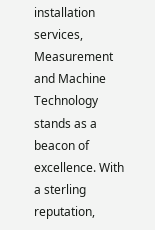installation services, Measurement and Machine Technology stands as a beacon of excellence. With a sterling reputation,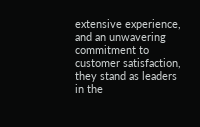extensive experience, and an unwavering commitment to customer satisfaction, they stand as leaders in the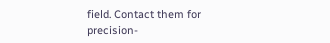field. Contact them for precision-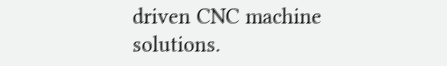driven CNC machine solutions.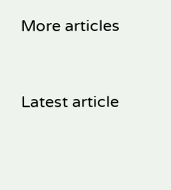More articles


Latest article